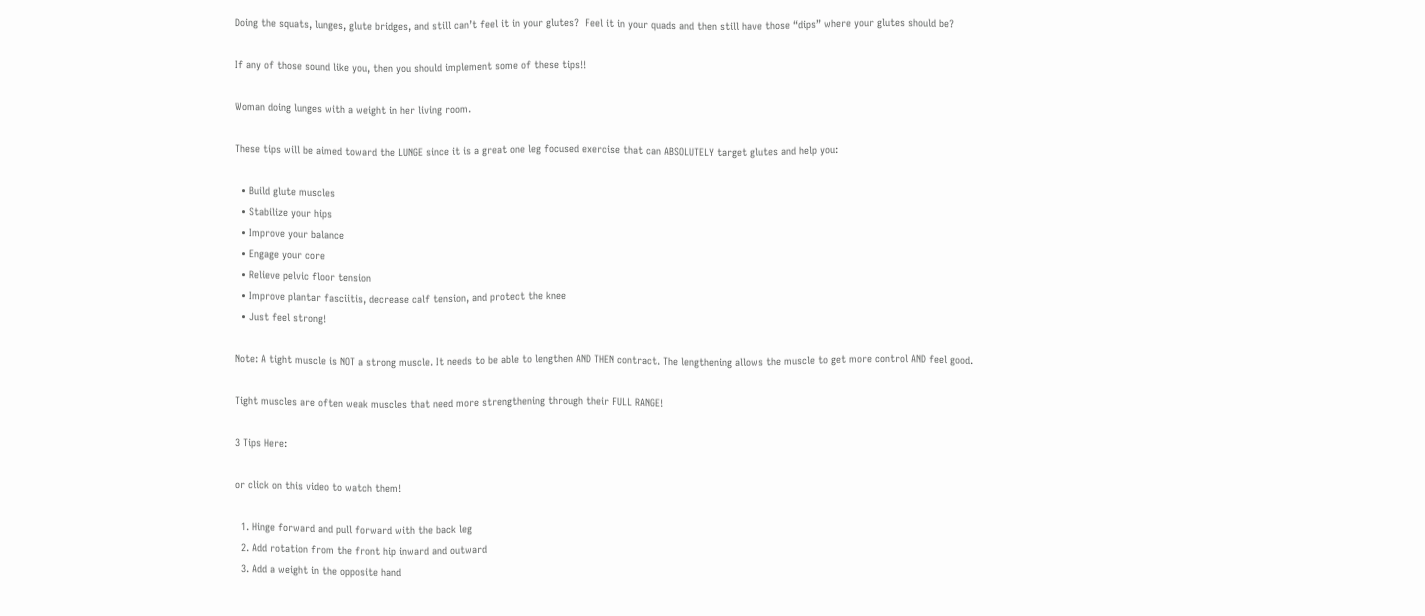Doing the squats, lunges, glute bridges, and still can’t feel it in your glutes?  Feel it in your quads and then still have those “dips” where your glutes should be?

If any of those sound like you, then you should implement some of these tips!!

Woman doing lunges with a weight in her living room.

These tips will be aimed toward the LUNGE since it is a great one leg focused exercise that can ABSOLUTELY target glutes and help you:

  • Build glute muscles
  • Stabilize your hips
  • Improve your balance
  • Engage your core
  • Relieve pelvic floor tension
  • Improve plantar fasciitis, decrease calf tension, and protect the knee
  • Just feel strong!

Note: A tight muscle is NOT a strong muscle. It needs to be able to lengthen AND THEN contract. The lengthening allows the muscle to get more control AND feel good.

Tight muscles are often weak muscles that need more strengthening through their FULL RANGE!

3 Tips Here:

or click on this video to watch them!

  1. Hinge forward and pull forward with the back leg
  2. Add rotation from the front hip inward and outward
  3. Add a weight in the opposite hand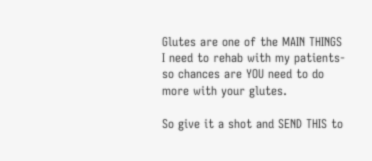Glutes are one of the MAIN THINGS I need to rehab with my patients- so chances are YOU need to do more with your glutes.

So give it a shot and SEND THIS to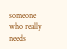someone who really needs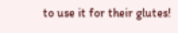to use it for their glutes!